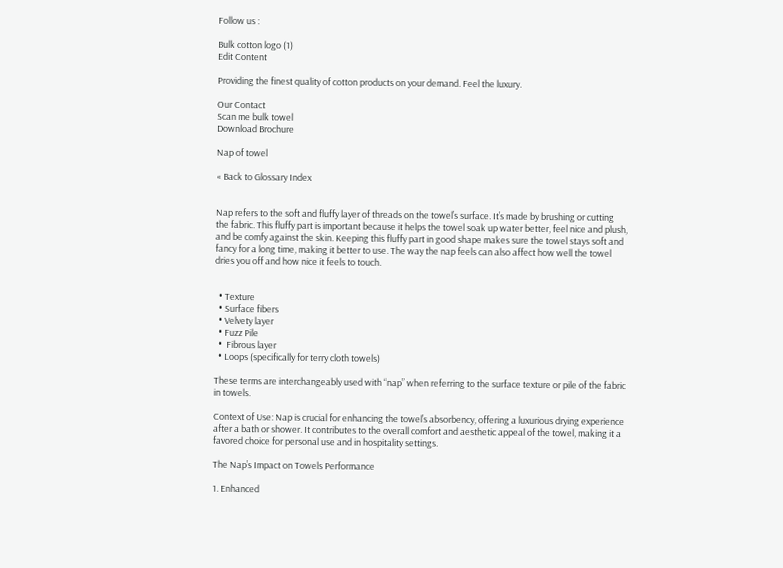Follow us :

Bulk cotton logo (1)
Edit Content

Providing the finest quality of cotton products on your demand. Feel the luxury.

Our Contact
Scan me bulk towel
Download Brochure

Nap of towel

« Back to Glossary Index


Nap refers to the soft and fluffy layer of threads on the towel’s surface. It’s made by brushing or cutting the fabric. This fluffy part is important because it helps the towel soak up water better, feel nice and plush, and be comfy against the skin. Keeping this fluffy part in good shape makes sure the towel stays soft and fancy for a long time, making it better to use. The way the nap feels can also affect how well the towel dries you off and how nice it feels to touch.


  • Texture
  • Surface fibers
  • Velvety layer
  • Fuzz Pile
  •  Fibrous layer
  • Loops (specifically for terry cloth towels)

These terms are interchangeably used with “nap” when referring to the surface texture or pile of the fabric in towels.

Context of Use: Nap is crucial for enhancing the towel’s absorbency, offering a luxurious drying experience after a bath or shower. It contributes to the overall comfort and aesthetic appeal of the towel, making it a favored choice for personal use and in hospitality settings.

The Nap’s Impact on Towels Performance

1. Enhanced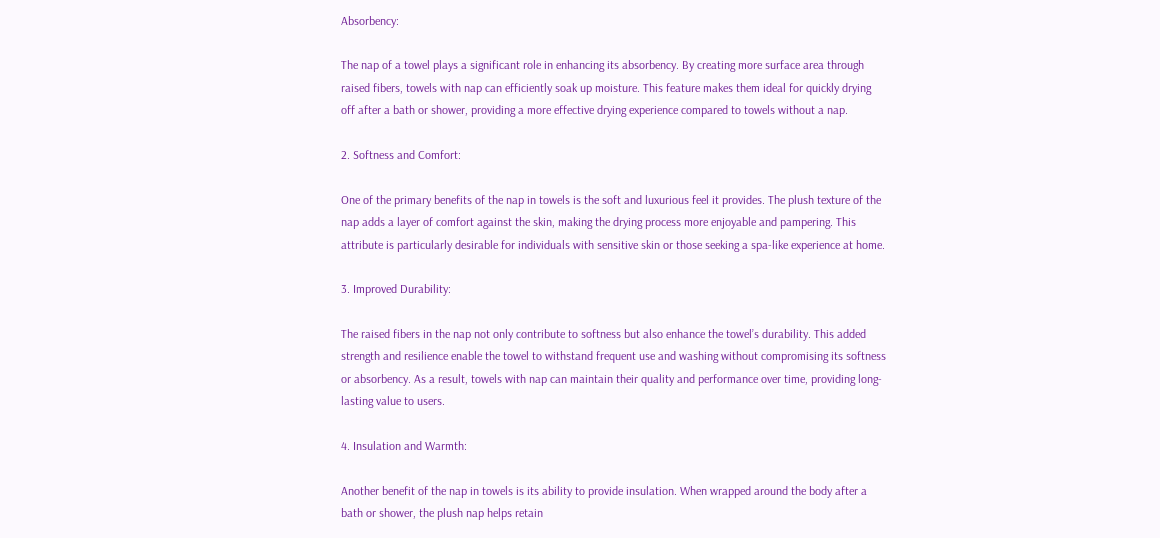Absorbency:

The nap of a towel plays a significant role in enhancing its absorbency. By creating more surface area through raised fibers, towels with nap can efficiently soak up moisture. This feature makes them ideal for quickly drying off after a bath or shower, providing a more effective drying experience compared to towels without a nap.

2. Softness and Comfort:

One of the primary benefits of the nap in towels is the soft and luxurious feel it provides. The plush texture of the nap adds a layer of comfort against the skin, making the drying process more enjoyable and pampering. This attribute is particularly desirable for individuals with sensitive skin or those seeking a spa-like experience at home.

3. Improved Durability:

The raised fibers in the nap not only contribute to softness but also enhance the towel’s durability. This added strength and resilience enable the towel to withstand frequent use and washing without compromising its softness or absorbency. As a result, towels with nap can maintain their quality and performance over time, providing long-lasting value to users.

4. Insulation and Warmth:

Another benefit of the nap in towels is its ability to provide insulation. When wrapped around the body after a bath or shower, the plush nap helps retain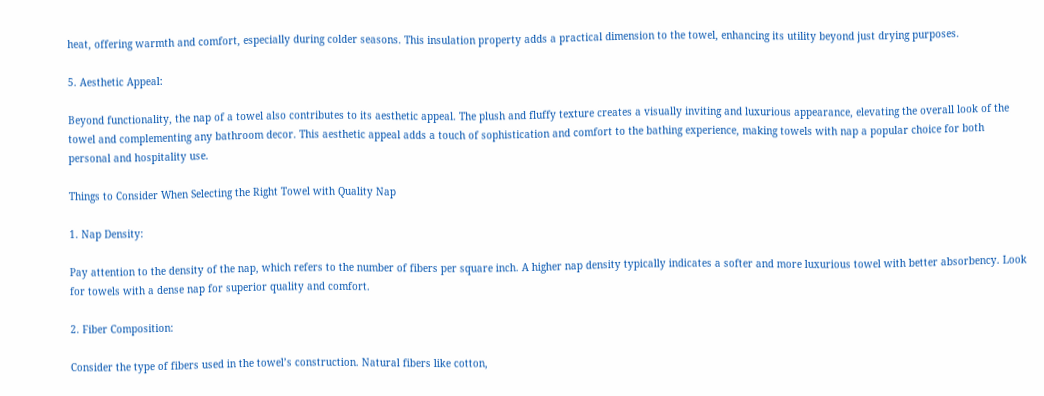heat, offering warmth and comfort, especially during colder seasons. This insulation property adds a practical dimension to the towel, enhancing its utility beyond just drying purposes.

5. Aesthetic Appeal:

Beyond functionality, the nap of a towel also contributes to its aesthetic appeal. The plush and fluffy texture creates a visually inviting and luxurious appearance, elevating the overall look of the towel and complementing any bathroom decor. This aesthetic appeal adds a touch of sophistication and comfort to the bathing experience, making towels with nap a popular choice for both personal and hospitality use.

Things to Consider When Selecting the Right Towel with Quality Nap

1. Nap Density:

Pay attention to the density of the nap, which refers to the number of fibers per square inch. A higher nap density typically indicates a softer and more luxurious towel with better absorbency. Look for towels with a dense nap for superior quality and comfort.

2. Fiber Composition:

Consider the type of fibers used in the towel’s construction. Natural fibers like cotton,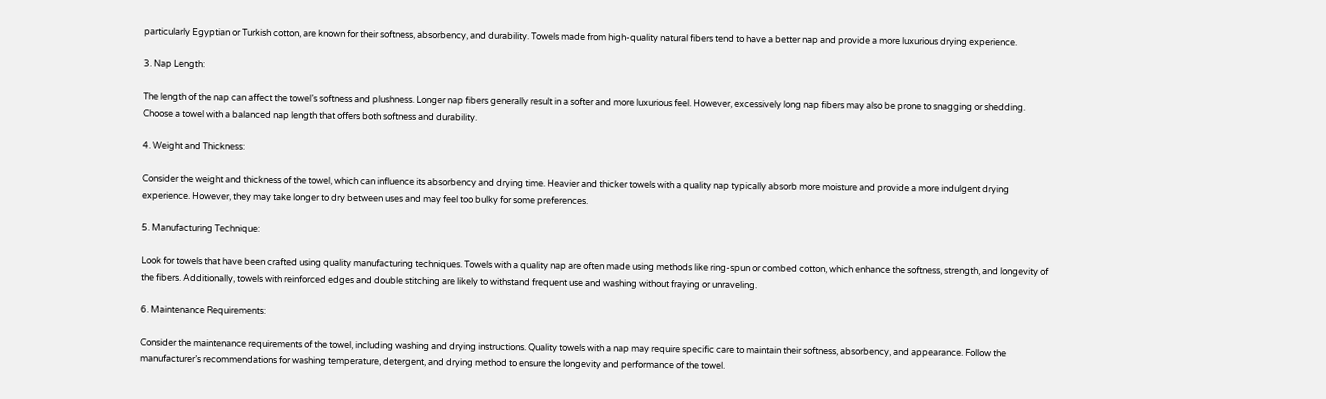particularly Egyptian or Turkish cotton, are known for their softness, absorbency, and durability. Towels made from high-quality natural fibers tend to have a better nap and provide a more luxurious drying experience.

3. Nap Length:

The length of the nap can affect the towel’s softness and plushness. Longer nap fibers generally result in a softer and more luxurious feel. However, excessively long nap fibers may also be prone to snagging or shedding. Choose a towel with a balanced nap length that offers both softness and durability.

4. Weight and Thickness:

Consider the weight and thickness of the towel, which can influence its absorbency and drying time. Heavier and thicker towels with a quality nap typically absorb more moisture and provide a more indulgent drying experience. However, they may take longer to dry between uses and may feel too bulky for some preferences.

5. Manufacturing Technique:

Look for towels that have been crafted using quality manufacturing techniques. Towels with a quality nap are often made using methods like ring-spun or combed cotton, which enhance the softness, strength, and longevity of the fibers. Additionally, towels with reinforced edges and double stitching are likely to withstand frequent use and washing without fraying or unraveling.

6. Maintenance Requirements:

Consider the maintenance requirements of the towel, including washing and drying instructions. Quality towels with a nap may require specific care to maintain their softness, absorbency, and appearance. Follow the manufacturer’s recommendations for washing temperature, detergent, and drying method to ensure the longevity and performance of the towel.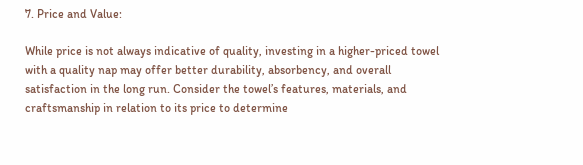7. Price and Value:

While price is not always indicative of quality, investing in a higher-priced towel with a quality nap may offer better durability, absorbency, and overall satisfaction in the long run. Consider the towel’s features, materials, and craftsmanship in relation to its price to determine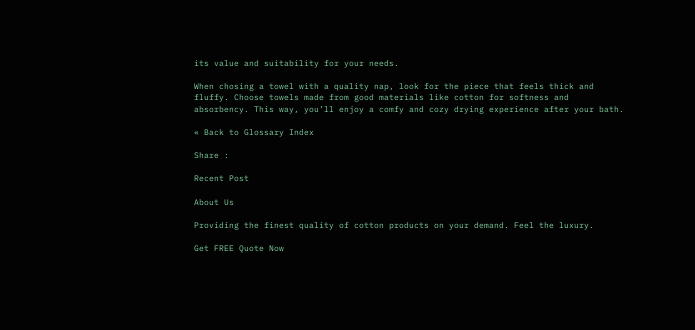its value and suitability for your needs.

When chosing a towel with a quality nap, look for the piece that feels thick and fluffy. Choose towels made from good materials like cotton for softness and absorbency. This way, you’ll enjoy a comfy and cozy drying experience after your bath.

« Back to Glossary Index

Share :

Recent Post

About Us

Providing the finest quality of cotton products on your demand. Feel the luxury.

Get FREE Quote Now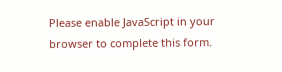Please enable JavaScript in your browser to complete this form.